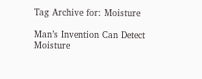Tag Archive for: Moisture

Man’s Invention Can Detect Moisture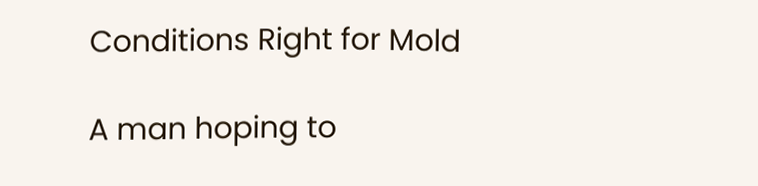Conditions Right for Mold

A man hoping to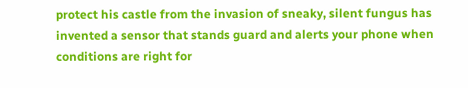protect his castle from the invasion of sneaky, silent fungus has invented a sensor that stands guard and alerts your phone when conditions are right for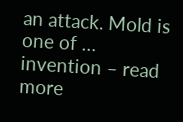an attack. Mold is one of …
invention – read more